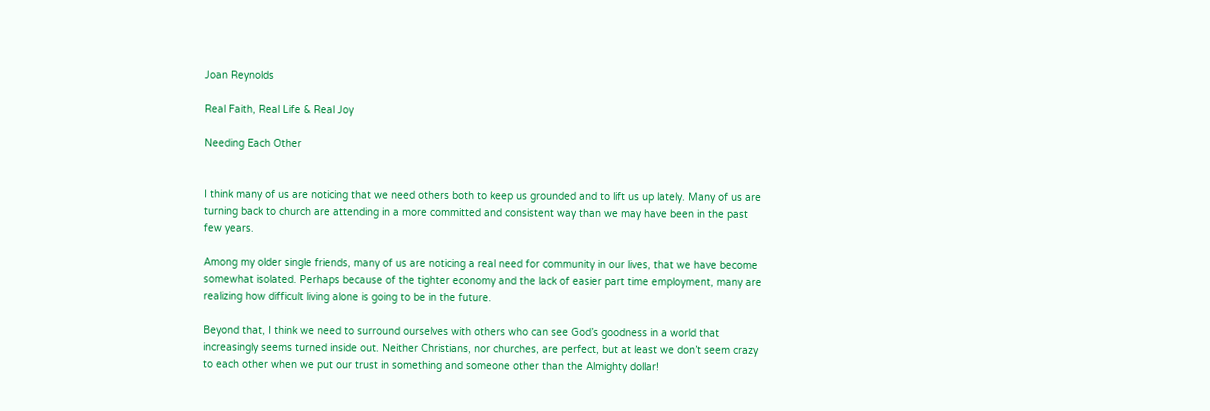Joan Reynolds

Real Faith, Real Life & Real Joy

Needing Each Other


I think many of us are noticing that we need others both to keep us grounded and to lift us up lately. Many of us are turning back to church are attending in a more committed and consistent way than we may have been in the past few years.

Among my older single friends, many of us are noticing a real need for community in our lives, that we have become somewhat isolated. Perhaps because of the tighter economy and the lack of easier part time employment, many are realizing how difficult living alone is going to be in the future.

Beyond that, I think we need to surround ourselves with others who can see God’s goodness in a world that increasingly seems turned inside out. Neither Christians, nor churches, are perfect, but at least we don’t seem crazy to each other when we put our trust in something and someone other than the Almighty dollar!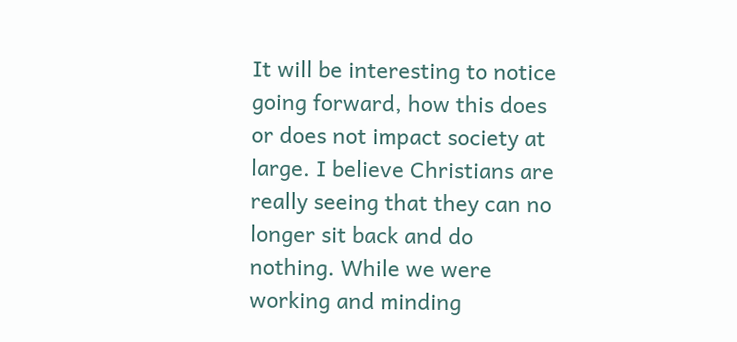It will be interesting to notice going forward, how this does or does not impact society at large. I believe Christians are really seeing that they can no longer sit back and do nothing. While we were working and minding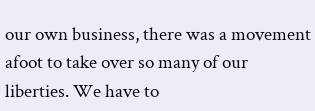our own business, there was a movement afoot to take over so many of our liberties. We have to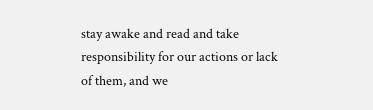stay awake and read and take responsibility for our actions or lack of them, and we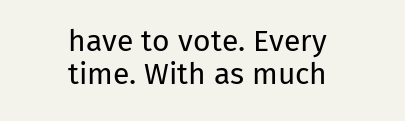have to vote. Every time. With as much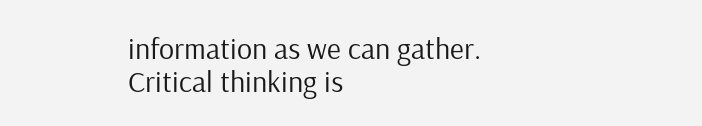information as we can gather. Critical thinking is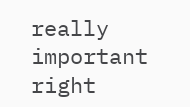really important right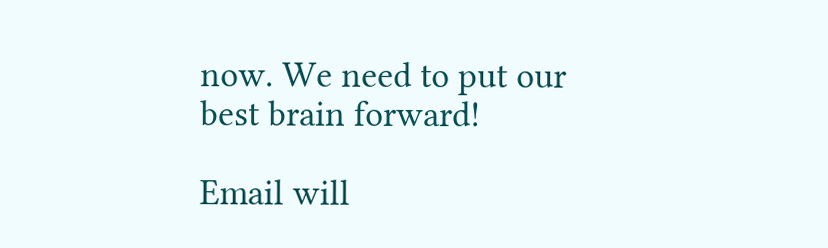now. We need to put our best brain forward!

Email will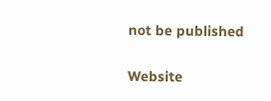not be published

Website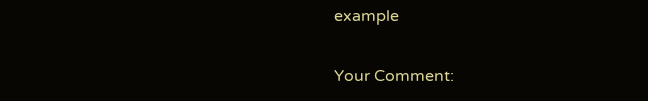example

Your Comment: